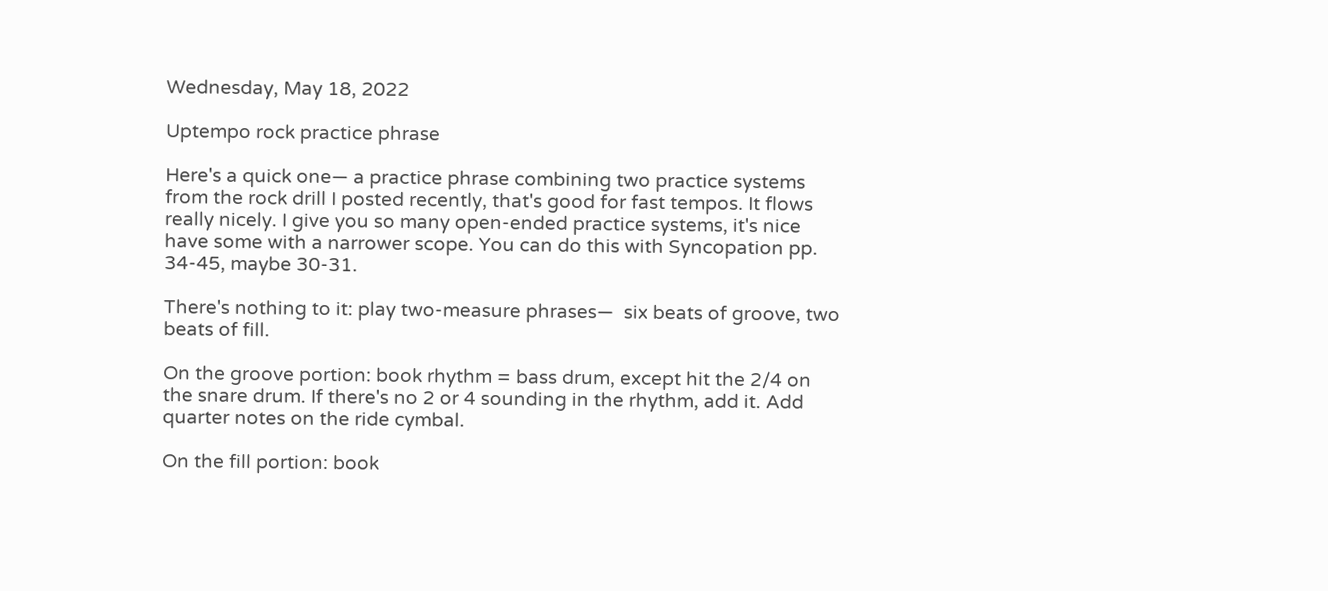Wednesday, May 18, 2022

Uptempo rock practice phrase

Here's a quick one— a practice phrase combining two practice systems from the rock drill I posted recently, that's good for fast tempos. It flows really nicely. I give you so many open-ended practice systems, it's nice have some with a narrower scope. You can do this with Syncopation pp. 34-45, maybe 30-31.

There's nothing to it: play two-measure phrases—  six beats of groove, two beats of fill.

On the groove portion: book rhythm = bass drum, except hit the 2/4 on the snare drum. If there's no 2 or 4 sounding in the rhythm, add it. Add quarter notes on the ride cymbal.

On the fill portion: book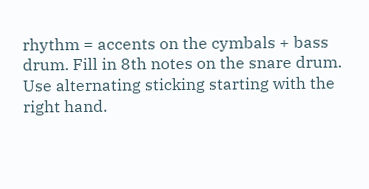rhythm = accents on the cymbals + bass drum. Fill in 8th notes on the snare drum. Use alternating sticking starting with the right hand.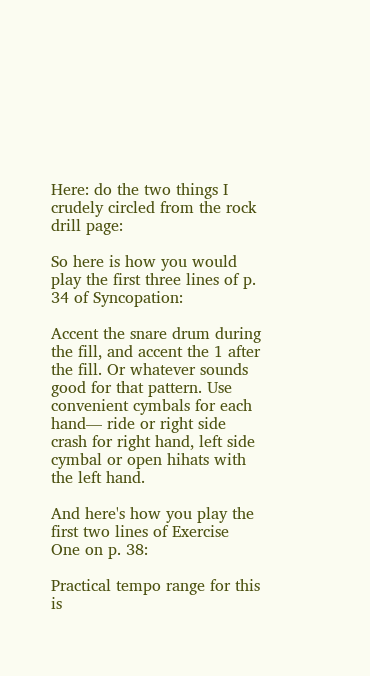Here: do the two things I crudely circled from the rock drill page:

So here is how you would play the first three lines of p. 34 of Syncopation:

Accent the snare drum during the fill, and accent the 1 after the fill. Or whatever sounds good for that pattern. Use convenient cymbals for each hand— ride or right side crash for right hand, left side cymbal or open hihats with the left hand.

And here's how you play the first two lines of Exercise One on p. 38:

Practical tempo range for this is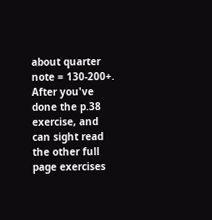about quarter note = 130-200+. After you've done the p.38 exercise, and can sight read the other full page exercises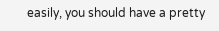easily, you should have a pretty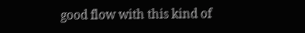good flow with this kind of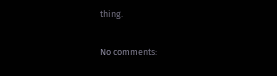thing.

No comments: